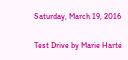Saturday, March 19, 2016

Test Drive by Marie Harte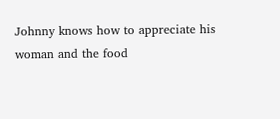Johnny knows how to appreciate his woman and the food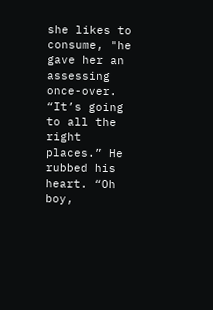she likes to consume, "he gave her an assessing once-over. “It’s going to all the right places.” He rubbed his heart. “Oh boy,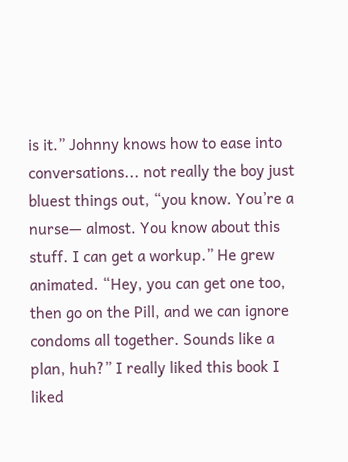is it.” Johnny knows how to ease into conversations... not really the boy just bluest things out, “you know. You’re a nurse— almost. You know about this stuff. I can get a workup.” He grew animated. “Hey, you can get one too, then go on the Pill, and we can ignore condoms all together. Sounds like a plan, huh?” I really liked this book I liked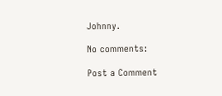Johnny.

No comments:

Post a Comment